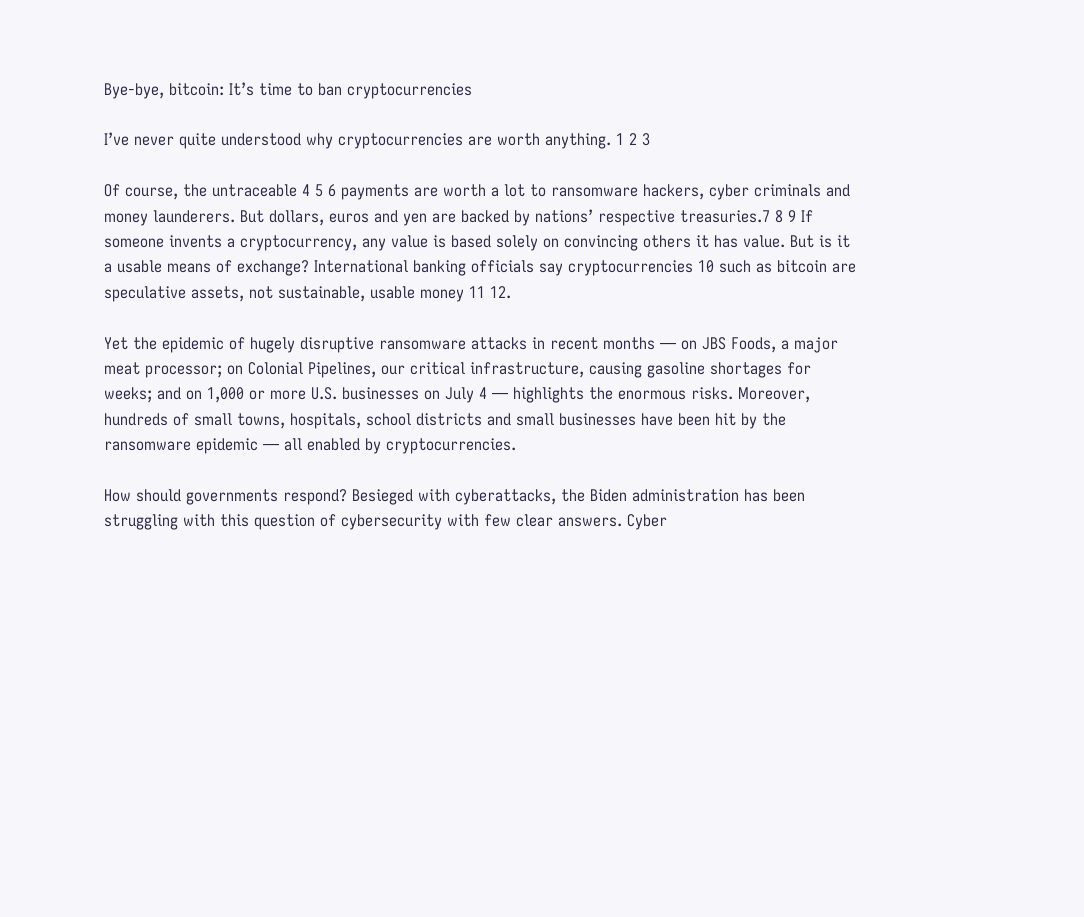Bye-bye, bitcoin: It’s time to ban cryptocurrencies

I’ve never quite understood why cryptocurrencies are worth anything. 1 2 3

Of course, the untraceable 4 5 6 payments are worth a lot to ransomware hackers, cyber criminals and money launderers. But dollars, euros and yen are backed by nations’ respective treasuries.7 8 9 If someone invents a cryptocurrency, any value is based solely on convincing others it has value. But is it a usable means of exchange? International banking officials say cryptocurrencies 10 such as bitcoin are speculative assets, not sustainable, usable money 11 12.

Yet the epidemic of hugely disruptive ransomware attacks in recent months — on JBS Foods, a major meat processor; on Colonial Pipelines, our critical infrastructure, causing gasoline shortages for weeks; and on 1,000 or more U.S. businesses on July 4 — highlights the enormous risks. Moreover, hundreds of small towns, hospitals, school districts and small businesses have been hit by the ransomware epidemic — all enabled by cryptocurrencies.

How should governments respond? Besieged with cyberattacks, the Biden administration has been struggling with this question of cybersecurity with few clear answers. Cyber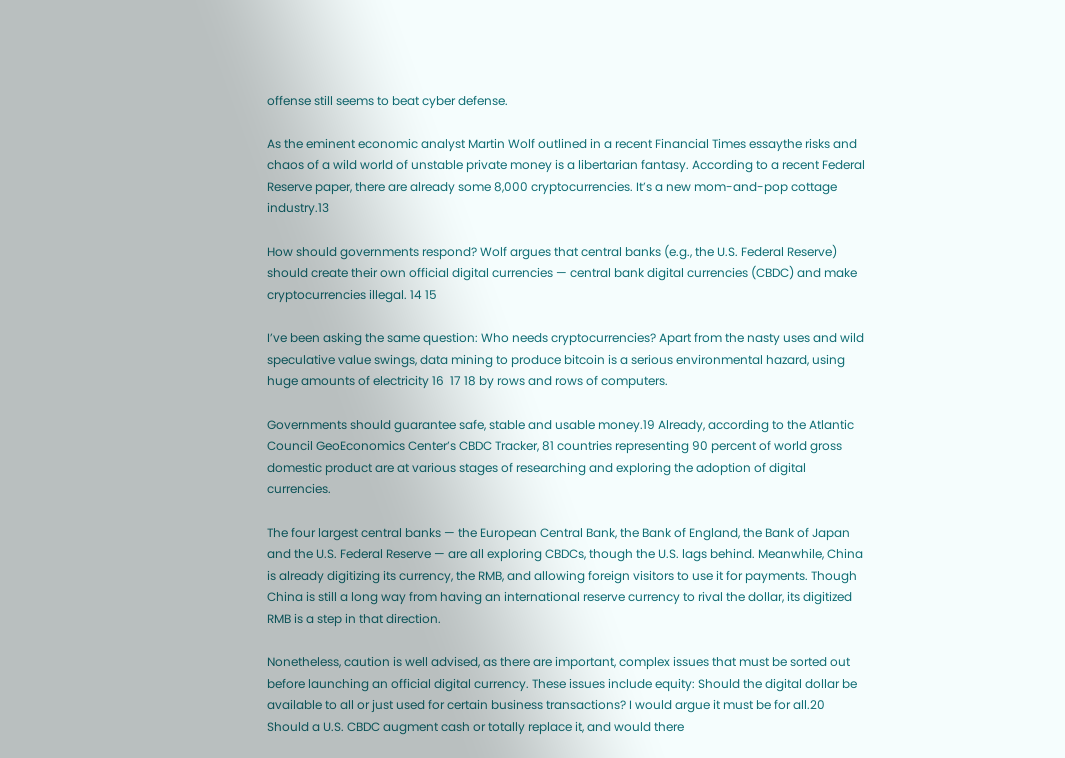offense still seems to beat cyber defense.

As the eminent economic analyst Martin Wolf outlined in a recent Financial Times essaythe risks and chaos of a wild world of unstable private money is a libertarian fantasy. According to a recent Federal Reserve paper, there are already some 8,000 cryptocurrencies. It’s a new mom-and-pop cottage industry.13

How should governments respond? Wolf argues that central banks (e.g., the U.S. Federal Reserve) should create their own official digital currencies — central bank digital currencies (CBDC) and make cryptocurrencies illegal. 14 15

I’ve been asking the same question: Who needs cryptocurrencies? Apart from the nasty uses and wild speculative value swings, data mining to produce bitcoin is a serious environmental hazard, using huge amounts of electricity 16  17 18 by rows and rows of computers.

Governments should guarantee safe, stable and usable money.19 Already, according to the Atlantic Council GeoEconomics Center’s CBDC Tracker, 81 countries representing 90 percent of world gross domestic product are at various stages of researching and exploring the adoption of digital currencies.

The four largest central banks — the European Central Bank, the Bank of England, the Bank of Japan and the U.S. Federal Reserve — are all exploring CBDCs, though the U.S. lags behind. Meanwhile, China is already digitizing its currency, the RMB, and allowing foreign visitors to use it for payments. Though China is still a long way from having an international reserve currency to rival the dollar, its digitized RMB is a step in that direction.

Nonetheless, caution is well advised, as there are important, complex issues that must be sorted out before launching an official digital currency. These issues include equity: Should the digital dollar be available to all or just used for certain business transactions? I would argue it must be for all.20 Should a U.S. CBDC augment cash or totally replace it, and would there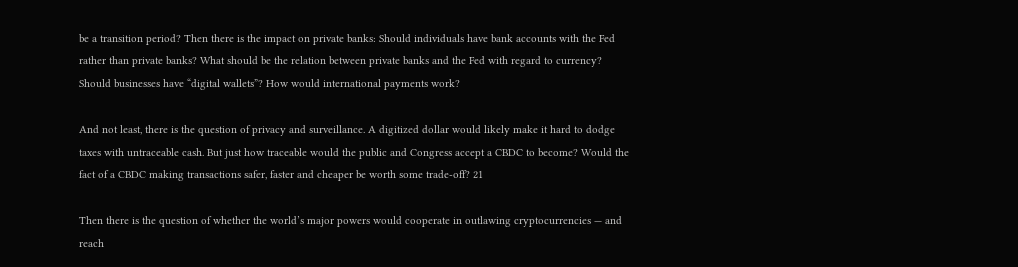be a transition period? Then there is the impact on private banks: Should individuals have bank accounts with the Fed rather than private banks? What should be the relation between private banks and the Fed with regard to currency? Should businesses have “digital wallets”? How would international payments work?

And not least, there is the question of privacy and surveillance. A digitized dollar would likely make it hard to dodge taxes with untraceable cash. But just how traceable would the public and Congress accept a CBDC to become? Would the fact of a CBDC making transactions safer, faster and cheaper be worth some trade-off? 21

Then there is the question of whether the world’s major powers would cooperate in outlawing cryptocurrencies — and reach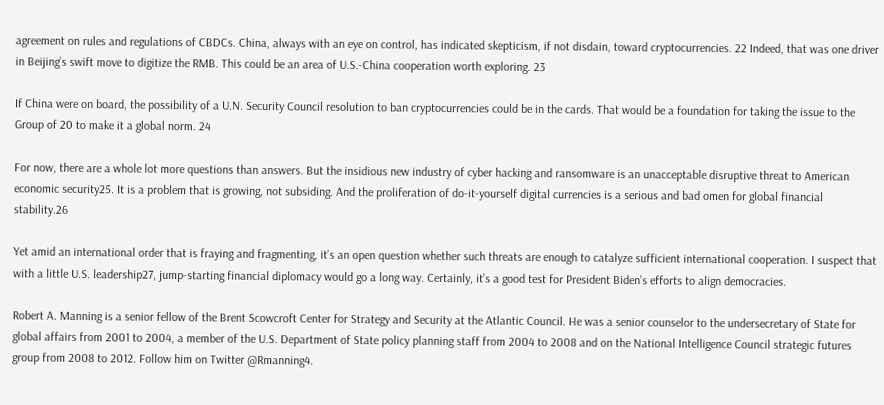agreement on rules and regulations of CBDCs. China, always with an eye on control, has indicated skepticism, if not disdain, toward cryptocurrencies. 22 Indeed, that was one driver in Beijing’s swift move to digitize the RMB. This could be an area of U.S.-China cooperation worth exploring. 23

If China were on board, the possibility of a U.N. Security Council resolution to ban cryptocurrencies could be in the cards. That would be a foundation for taking the issue to the Group of 20 to make it a global norm. 24

For now, there are a whole lot more questions than answers. But the insidious new industry of cyber hacking and ransomware is an unacceptable disruptive threat to American economic security25. It is a problem that is growing, not subsiding. And the proliferation of do-it-yourself digital currencies is a serious and bad omen for global financial stability.26

Yet amid an international order that is fraying and fragmenting, it’s an open question whether such threats are enough to catalyze sufficient international cooperation. I suspect that with a little U.S. leadership27, jump-starting financial diplomacy would go a long way. Certainly, it’s a good test for President Biden’s efforts to align democracies.

Robert A. Manning is a senior fellow of the Brent Scowcroft Center for Strategy and Security at the Atlantic Council. He was a senior counselor to the undersecretary of State for global affairs from 2001 to 2004, a member of the U.S. Department of State policy planning staff from 2004 to 2008 and on the National Intelligence Council strategic futures group from 2008 to 2012. Follow him on Twitter @Rmanning4.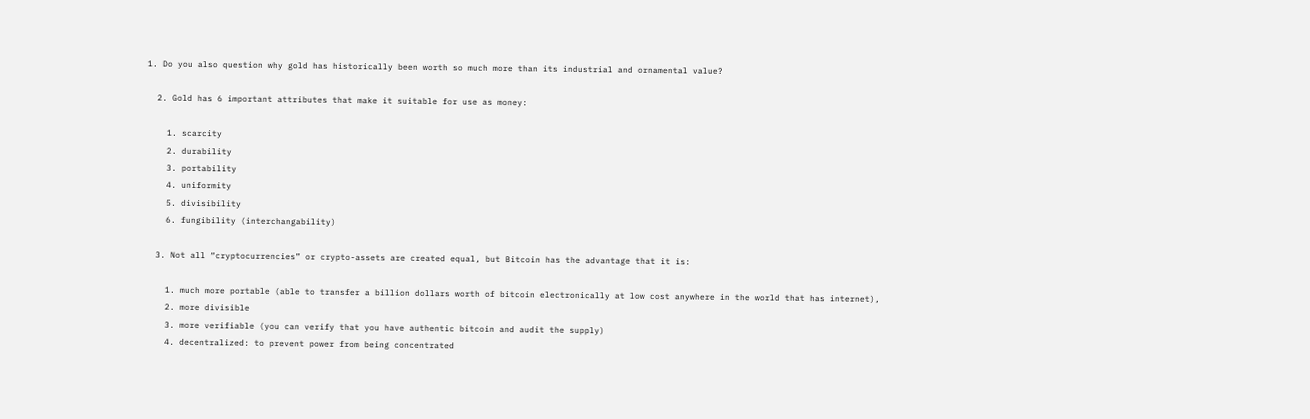1. Do you also question why gold has historically been worth so much more than its industrial and ornamental value?

  2. Gold has 6 important attributes that make it suitable for use as money:

    1. scarcity
    2. durability
    3. portability
    4. uniformity
    5. divisibility
    6. fungibility (interchangability)

  3. Not all “cryptocurrencies” or crypto-assets are created equal, but Bitcoin has the advantage that it is:

    1. much more portable (able to transfer a billion dollars worth of bitcoin electronically at low cost anywhere in the world that has internet),
    2. more divisible
    3. more verifiable (you can verify that you have authentic bitcoin and audit the supply)
    4. decentralized: to prevent power from being concentrated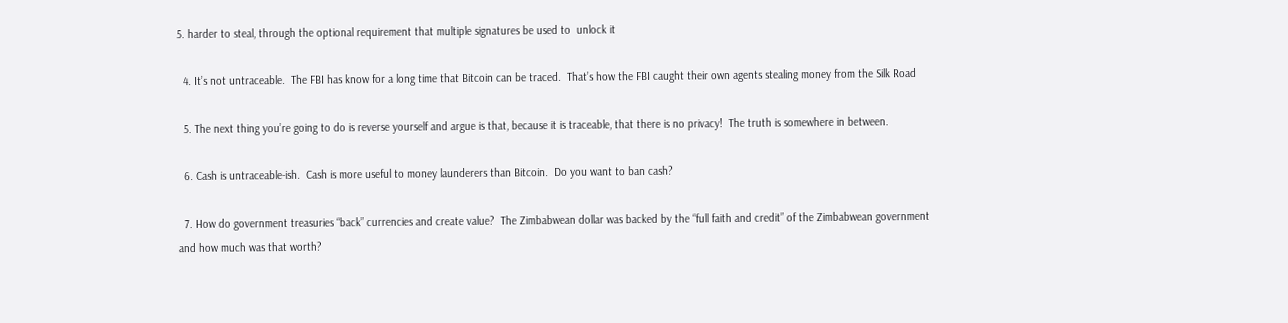5. harder to steal, through the optional requirement that multiple signatures be used to  unlock it

  4. It’s not untraceable.  The FBI has know for a long time that Bitcoin can be traced.  That’s how the FBI caught their own agents stealing money from the Silk Road

  5. The next thing you’re going to do is reverse yourself and argue is that, because it is traceable, that there is no privacy!  The truth is somewhere in between.

  6. Cash is untraceable-ish.  Cash is more useful to money launderers than Bitcoin.  Do you want to ban cash?

  7. How do government treasuries “back” currencies and create value?  The Zimbabwean dollar was backed by the “full faith and credit” of the Zimbabwean government and how much was that worth?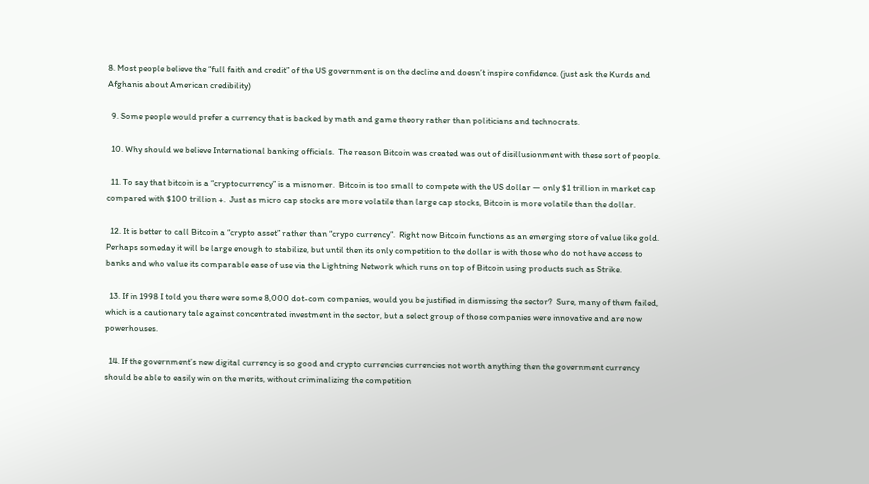8. Most people believe the “full faith and credit” of the US government is on the decline and doesn’t inspire confidence. (just ask the Kurds and Afghanis about American credibility)

  9. Some people would prefer a currency that is backed by math and game theory rather than politicians and technocrats.

  10. Why should we believe International banking officials.  The reason Bitcoin was created was out of disillusionment with these sort of people.

  11. To say that bitcoin is a “cryptocurrency” is a misnomer.  Bitcoin is too small to compete with the US dollar — only $1 trillion in market cap compared with $100 trillion +.  Just as micro cap stocks are more volatile than large cap stocks, Bitcoin is more volatile than the dollar.

  12. It is better to call Bitcoin a “crypto asset” rather than “crypo currency”.  Right now Bitcoin functions as an emerging store of value like gold. Perhaps someday it will be large enough to stabilize, but until then its only competition to the dollar is with those who do not have access to banks and who value its comparable ease of use via the Lightning Network which runs on top of Bitcoin using products such as Strike.

  13. If in 1998 I told you there were some 8,000 dot-com companies, would you be justified in dismissing the sector?  Sure, many of them failed, which is a cautionary tale against concentrated investment in the sector, but a select group of those companies were innovative and are now powerhouses.

  14. If the government’s new digital currency is so good and crypto currencies currencies not worth anything then the government currency should be able to easily win on the merits, without criminalizing the competition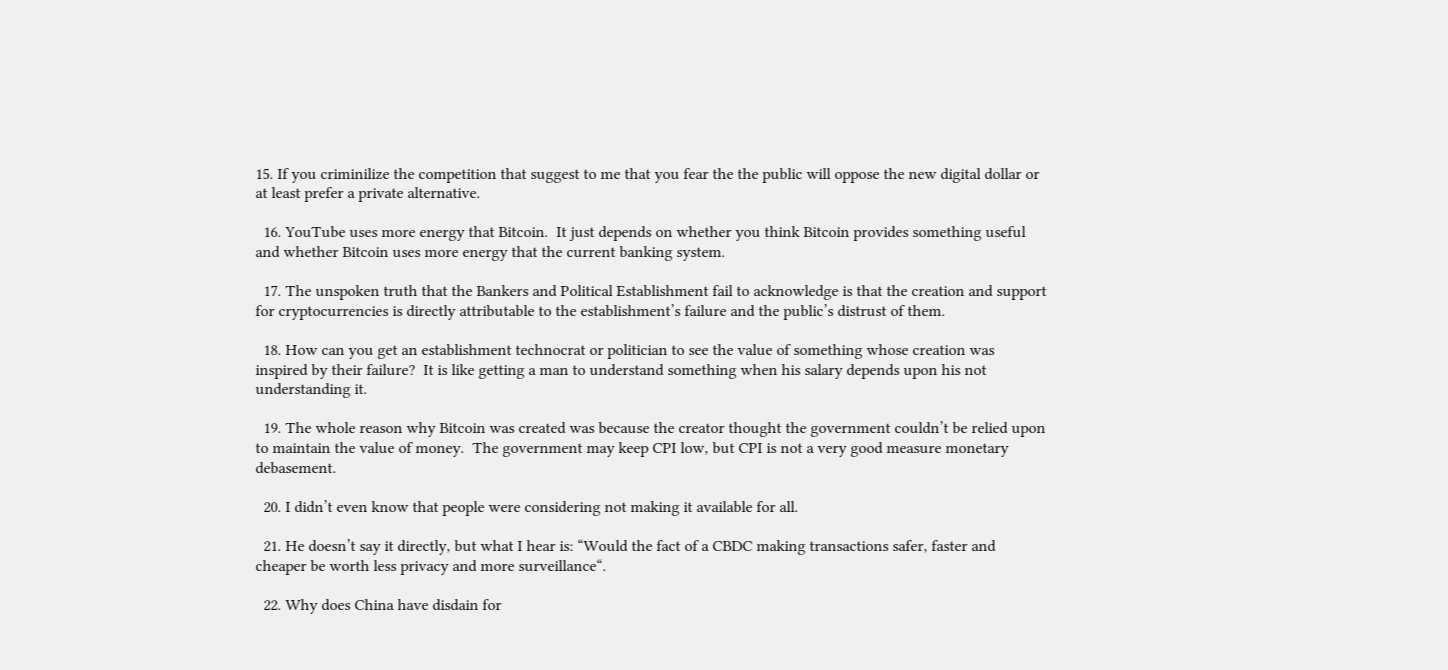15. If you criminilize the competition that suggest to me that you fear the the public will oppose the new digital dollar or at least prefer a private alternative.

  16. YouTube uses more energy that Bitcoin.  It just depends on whether you think Bitcoin provides something useful and whether Bitcoin uses more energy that the current banking system.

  17. The unspoken truth that the Bankers and Political Establishment fail to acknowledge is that the creation and support for cryptocurrencies is directly attributable to the establishment’s failure and the public’s distrust of them.

  18. How can you get an establishment technocrat or politician to see the value of something whose creation was inspired by their failure?  It is like getting a man to understand something when his salary depends upon his not understanding it.

  19. The whole reason why Bitcoin was created was because the creator thought the government couldn’t be relied upon to maintain the value of money.  The government may keep CPI low, but CPI is not a very good measure monetary debasement.

  20. I didn’t even know that people were considering not making it available for all.

  21. He doesn’t say it directly, but what I hear is: “Would the fact of a CBDC making transactions safer, faster and cheaper be worth less privacy and more surveillance“.

  22. Why does China have disdain for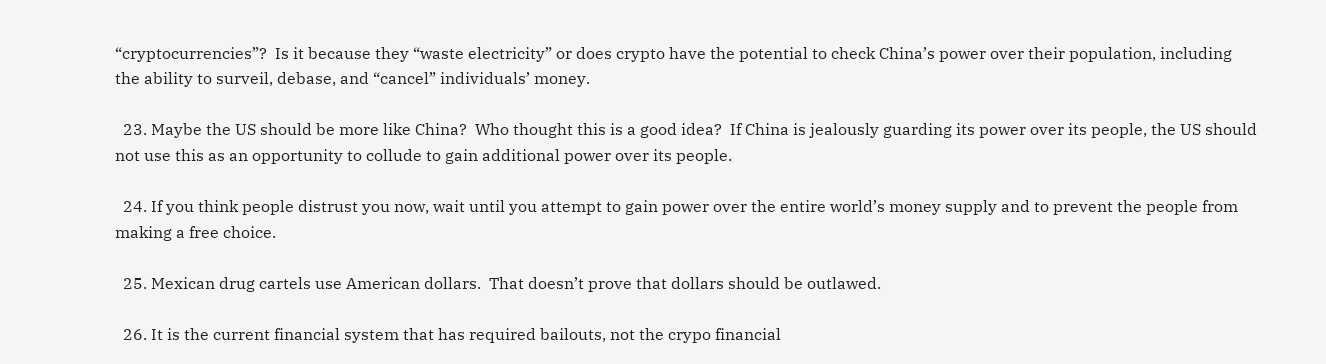“cryptocurrencies”?  Is it because they “waste electricity” or does crypto have the potential to check China’s power over their population, including the ability to surveil, debase, and “cancel” individuals’ money.

  23. Maybe the US should be more like China?  Who thought this is a good idea?  If China is jealously guarding its power over its people, the US should not use this as an opportunity to collude to gain additional power over its people.

  24. If you think people distrust you now, wait until you attempt to gain power over the entire world’s money supply and to prevent the people from making a free choice.

  25. Mexican drug cartels use American dollars.  That doesn’t prove that dollars should be outlawed.

  26. It is the current financial system that has required bailouts, not the crypo financial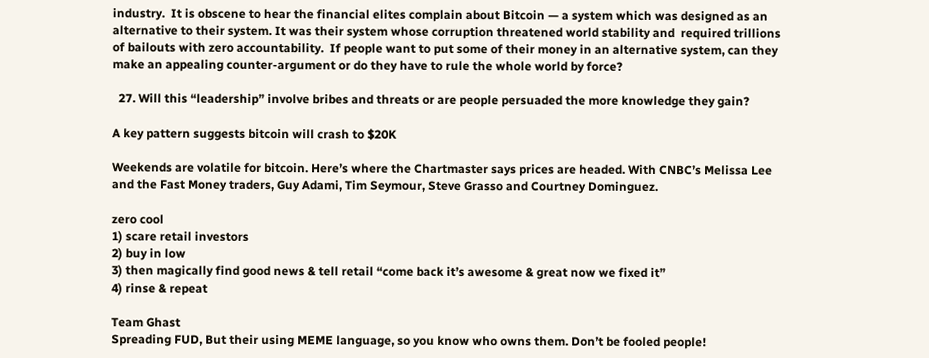industry.  It is obscene to hear the financial elites complain about Bitcoin — a system which was designed as an alternative to their system. It was their system whose corruption threatened world stability and  required trillions of bailouts with zero accountability.  If people want to put some of their money in an alternative system, can they make an appealing counter-argument or do they have to rule the whole world by force?

  27. Will this “leadership” involve bribes and threats or are people persuaded the more knowledge they gain?

A key pattern suggests bitcoin will crash to $20K

Weekends are volatile for bitcoin. Here’s where the Chartmaster says prices are headed. With CNBC’s Melissa Lee and the Fast Money traders, Guy Adami, Tim Seymour, Steve Grasso and Courtney Dominguez.

zero cool
1) scare retail investors
2) buy in low
3) then magically find good news & tell retail “come back it’s awesome & great now we fixed it”
4) rinse & repeat

Team Ghast
Spreading FUD, But their using MEME language, so you know who owns them. Don’t be fooled people!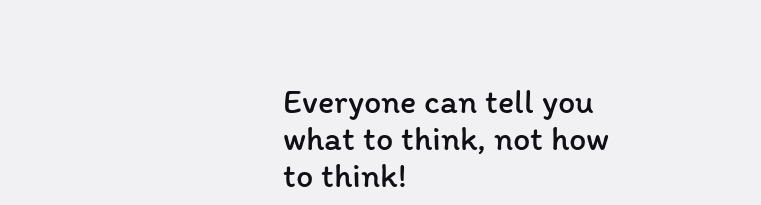Everyone can tell you what to think, not how to think!